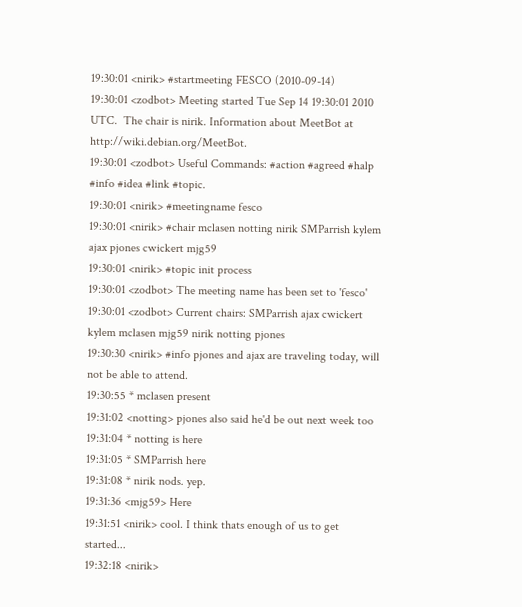19:30:01 <nirik> #startmeeting FESCO (2010-09-14)
19:30:01 <zodbot> Meeting started Tue Sep 14 19:30:01 2010 UTC.  The chair is nirik. Information about MeetBot at http://wiki.debian.org/MeetBot.
19:30:01 <zodbot> Useful Commands: #action #agreed #halp #info #idea #link #topic.
19:30:01 <nirik> #meetingname fesco
19:30:01 <nirik> #chair mclasen notting nirik SMParrish kylem ajax pjones cwickert mjg59
19:30:01 <nirik> #topic init process
19:30:01 <zodbot> The meeting name has been set to 'fesco'
19:30:01 <zodbot> Current chairs: SMParrish ajax cwickert kylem mclasen mjg59 nirik notting pjones
19:30:30 <nirik> #info pjones and ajax are traveling today, will not be able to attend.
19:30:55 * mclasen present
19:31:02 <notting> pjones also said he'd be out next week too
19:31:04 * notting is here
19:31:05 * SMParrish here
19:31:08 * nirik nods. yep.
19:31:36 <mjg59> Here
19:31:51 <nirik> cool. I think thats enough of us to get started...
19:32:18 <nirik>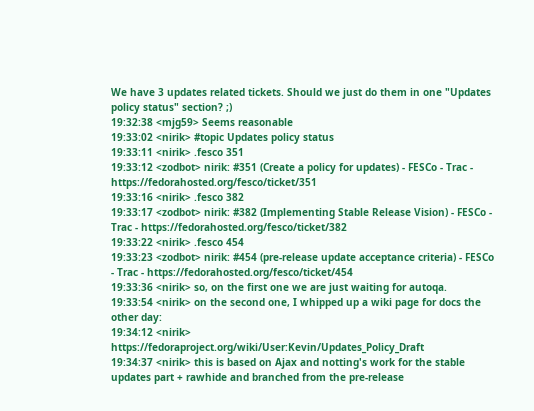We have 3 updates related tickets. Should we just do them in one "Updates policy status" section? ;)
19:32:38 <mjg59> Seems reasonable
19:33:02 <nirik> #topic Updates policy status
19:33:11 <nirik> .fesco 351
19:33:12 <zodbot> nirik: #351 (Create a policy for updates) - FESCo - Trac - https://fedorahosted.org/fesco/ticket/351
19:33:16 <nirik> .fesco 382
19:33:17 <zodbot> nirik: #382 (Implementing Stable Release Vision) - FESCo - Trac - https://fedorahosted.org/fesco/ticket/382
19:33:22 <nirik> .fesco 454
19:33:23 <zodbot> nirik: #454 (pre-release update acceptance criteria) - FESCo - Trac - https://fedorahosted.org/fesco/ticket/454
19:33:36 <nirik> so, on the first one we are just waiting for autoqa.
19:33:54 <nirik> on the second one, I whipped up a wiki page for docs the other day:
19:34:12 <nirik> https://fedoraproject.org/wiki/User:Kevin/Updates_Policy_Draft
19:34:37 <nirik> this is based on Ajax and notting's work for the stable updates part + rawhide and branched from the pre-release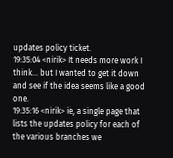updates policy ticket.
19:35:04 <nirik> It needs more work I think... but I wanted to get it down and see if the idea seems like a good one.
19:35:16 <nirik> ie, a single page that lists the updates policy for each of the various branches we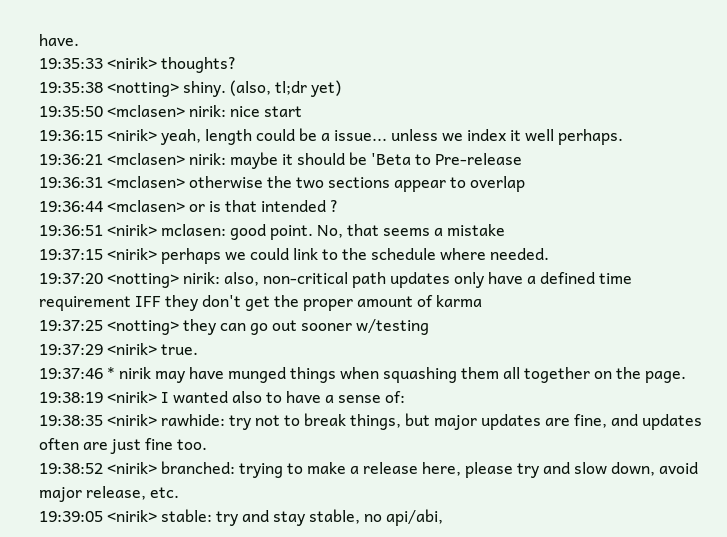have.
19:35:33 <nirik> thoughts?
19:35:38 <notting> shiny. (also, tl;dr yet)
19:35:50 <mclasen> nirik: nice start
19:36:15 <nirik> yeah, length could be a issue... unless we index it well perhaps.
19:36:21 <mclasen> nirik: maybe it should be 'Beta to Pre-release
19:36:31 <mclasen> otherwise the two sections appear to overlap
19:36:44 <mclasen> or is that intended ?
19:36:51 <nirik> mclasen: good point. No, that seems a mistake
19:37:15 <nirik> perhaps we could link to the schedule where needed.
19:37:20 <notting> nirik: also, non-critical path updates only have a defined time requirement IFF they don't get the proper amount of karma
19:37:25 <notting> they can go out sooner w/testing
19:37:29 <nirik> true.
19:37:46 * nirik may have munged things when squashing them all together on the page.
19:38:19 <nirik> I wanted also to have a sense of:
19:38:35 <nirik> rawhide: try not to break things, but major updates are fine, and updates often are just fine too.
19:38:52 <nirik> branched: trying to make a release here, please try and slow down, avoid major release, etc.
19:39:05 <nirik> stable: try and stay stable, no api/abi,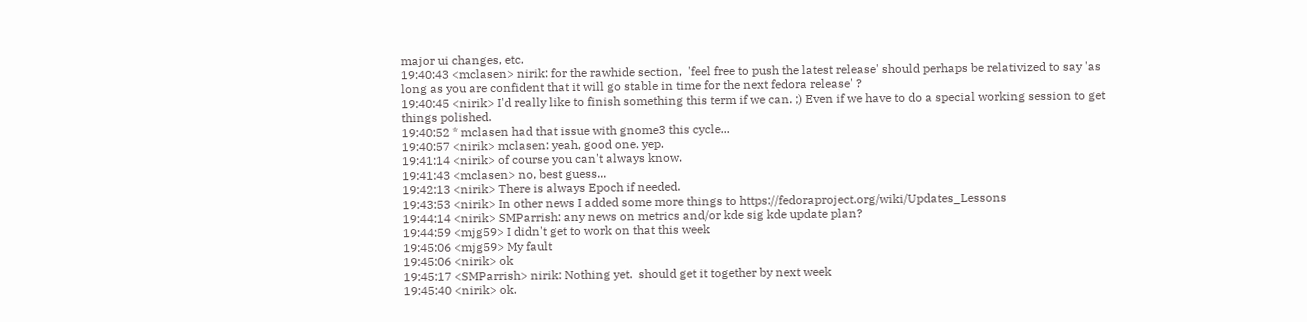major ui changes, etc.
19:40:43 <mclasen> nirik: for the rawhide section,  'feel free to push the latest release' should perhaps be relativized to say 'as long as you are confident that it will go stable in time for the next fedora release' ?
19:40:45 <nirik> I'd really like to finish something this term if we can. ;) Even if we have to do a special working session to get things polished.
19:40:52 * mclasen had that issue with gnome3 this cycle...
19:40:57 <nirik> mclasen: yeah, good one. yep.
19:41:14 <nirik> of course you can't always know.
19:41:43 <mclasen> no, best guess...
19:42:13 <nirik> There is always Epoch if needed.
19:43:53 <nirik> In other news I added some more things to https://fedoraproject.org/wiki/Updates_Lessons
19:44:14 <nirik> SMParrish: any news on metrics and/or kde sig kde update plan?
19:44:59 <mjg59> I didn't get to work on that this week
19:45:06 <mjg59> My fault
19:45:06 <nirik> ok
19:45:17 <SMParrish> nirik: Nothing yet.  should get it together by next week
19:45:40 <nirik> ok.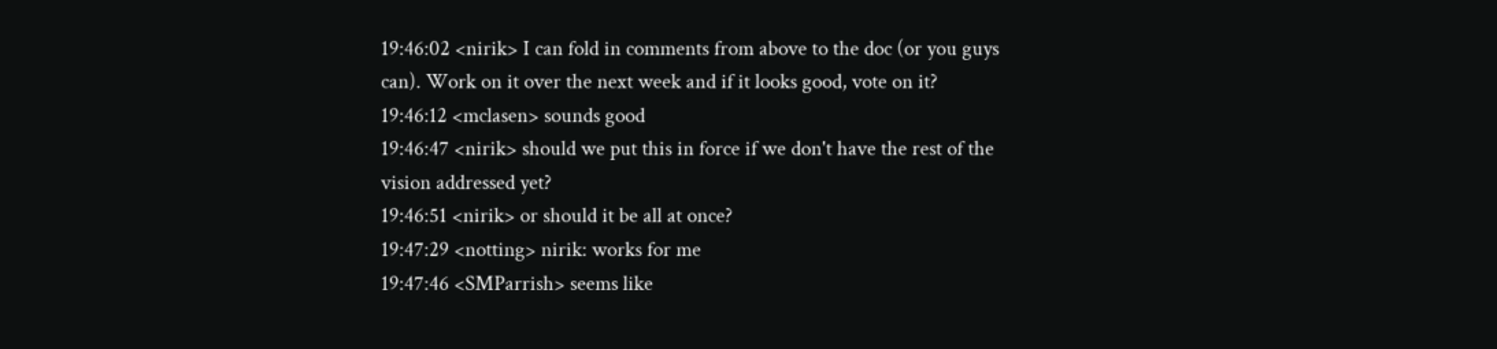19:46:02 <nirik> I can fold in comments from above to the doc (or you guys can). Work on it over the next week and if it looks good, vote on it?
19:46:12 <mclasen> sounds good
19:46:47 <nirik> should we put this in force if we don't have the rest of the vision addressed yet?
19:46:51 <nirik> or should it be all at once?
19:47:29 <notting> nirik: works for me
19:47:46 <SMParrish> seems like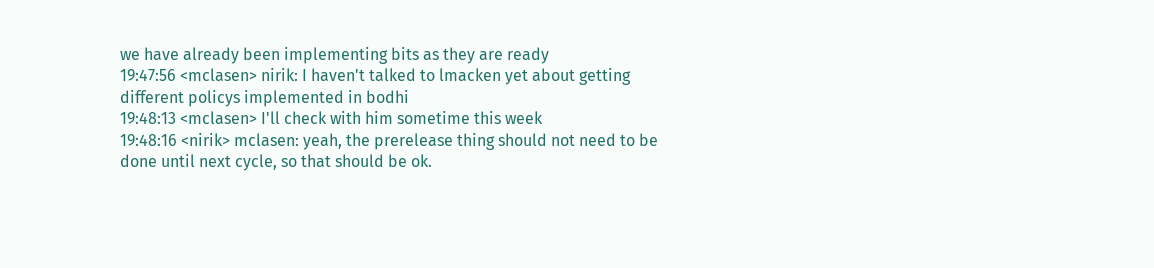we have already been implementing bits as they are ready
19:47:56 <mclasen> nirik: I haven't talked to lmacken yet about getting different policys implemented in bodhi
19:48:13 <mclasen> I'll check with him sometime this week
19:48:16 <nirik> mclasen: yeah, the prerelease thing should not need to be done until next cycle, so that should be ok.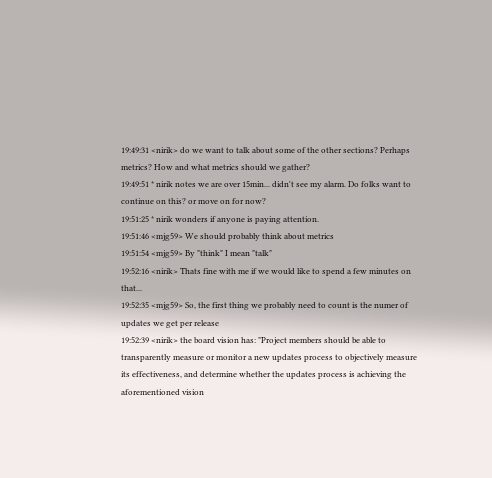19:49:31 <nirik> do we want to talk about some of the other sections? Perhaps metrics? How and what metrics should we gather?
19:49:51 * nirik notes we are over 15min... didn't see my alarm. Do folks want to continue on this? or move on for now?
19:51:25 * nirik wonders if anyone is paying attention.
19:51:46 <mjg59> We should probably think about metrics
19:51:54 <mjg59> By "think" I mean "talk"
19:52:16 <nirik> Thats fine with me if we would like to spend a few minutes on that...
19:52:35 <mjg59> So, the first thing we probably need to count is the numer of updates we get per release
19:52:39 <nirik> the board vision has: "Project members should be able to transparently measure or monitor a new updates process to objectively measure its effectiveness, and determine whether the updates process is achieving the aforementioned vision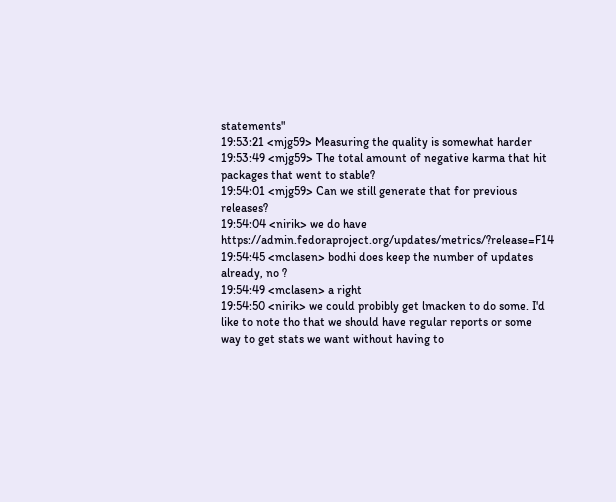statements"
19:53:21 <mjg59> Measuring the quality is somewhat harder
19:53:49 <mjg59> The total amount of negative karma that hit packages that went to stable?
19:54:01 <mjg59> Can we still generate that for previous releases?
19:54:04 <nirik> we do have https://admin.fedoraproject.org/updates/metrics/?release=F14
19:54:45 <mclasen> bodhi does keep the number of updates already, no ?
19:54:49 <mclasen> a right
19:54:50 <nirik> we could probibly get lmacken to do some. I'd like to note tho that we should have regular reports or some way to get stats we want without having to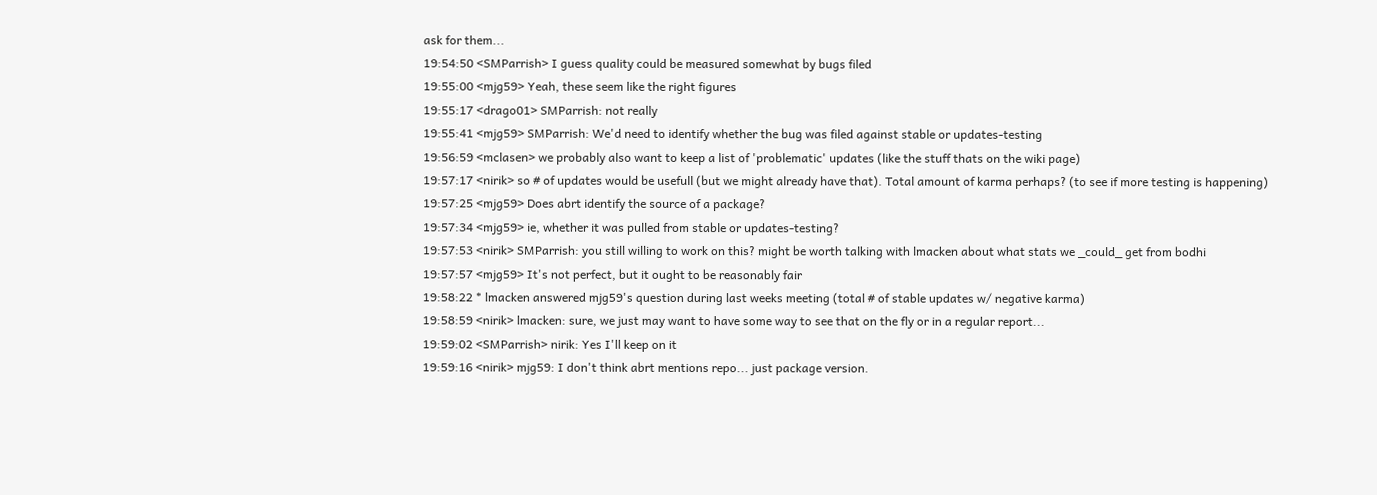ask for them...
19:54:50 <SMParrish> I guess quality could be measured somewhat by bugs filed
19:55:00 <mjg59> Yeah, these seem like the right figures
19:55:17 <drago01> SMParrish: not really
19:55:41 <mjg59> SMParrish: We'd need to identify whether the bug was filed against stable or updates-testing
19:56:59 <mclasen> we probably also want to keep a list of 'problematic' updates (like the stuff thats on the wiki page)
19:57:17 <nirik> so # of updates would be usefull (but we might already have that). Total amount of karma perhaps? (to see if more testing is happening)
19:57:25 <mjg59> Does abrt identify the source of a package?
19:57:34 <mjg59> ie, whether it was pulled from stable or updates-testing?
19:57:53 <nirik> SMParrish: you still willing to work on this? might be worth talking with lmacken about what stats we _could_ get from bodhi
19:57:57 <mjg59> It's not perfect, but it ought to be reasonably fair
19:58:22 * lmacken answered mjg59's question during last weeks meeting (total # of stable updates w/ negative karma)
19:58:59 <nirik> lmacken: sure, we just may want to have some way to see that on the fly or in a regular report...
19:59:02 <SMParrish> nirik: Yes I'll keep on it
19:59:16 <nirik> mjg59: I don't think abrt mentions repo... just package version.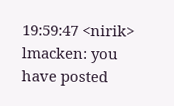19:59:47 <nirik> lmacken: you have posted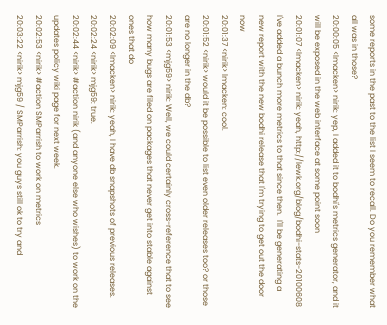some reports in the past to the list I seem to recall. Do you remember what all was in those?
20:00:05 <lmacken> nirik: yep, I added it to bodhi's metrics generator, and it will be exposed in the web interface at some point soon
20:01:07 <lmacken> nirik: yeah, http://lewk.org/blog/bodhi-stats-20100608 I've added a bunch more metrics to that since then.  I'll be generating a new report with the new bodhi release that I'm trying to get out the door now
20:01:37 <nirik> lmacken: cool.
20:01:52 <nirik> would it be possible to list even older releases too? or those are no longer in the db?
20:01:53 <mjg59> nirik: Well, we could certainly cross-reference that to see how many bugs are filed on packages that never get into stable against ones that do
20:02:09 <lmacken> nirik: yeah, I have db snapshots of previous releases.
20:02:24 <nirik> mjg59: true.
20:02:44 <nirik> #action nirik (and anyone else who wishes) to work on the updates policy wiki page for next week.
20:02:53 <nirik> #action SMParrish to work on metrics
20:03:22 <nirik> mjg59 / SMParrish: you guys still ok to try and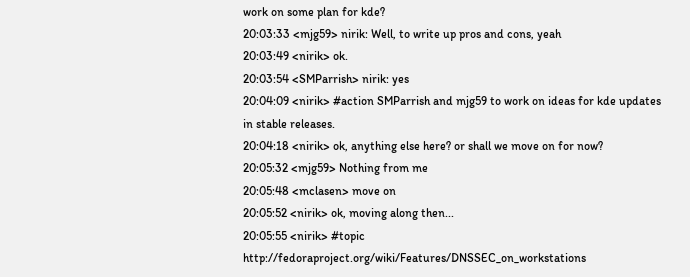work on some plan for kde?
20:03:33 <mjg59> nirik: Well, to write up pros and cons, yeah
20:03:49 <nirik> ok.
20:03:54 <SMParrish> nirik: yes
20:04:09 <nirik> #action SMParrish and mjg59 to work on ideas for kde updates in stable releases.
20:04:18 <nirik> ok, anything else here? or shall we move on for now?
20:05:32 <mjg59> Nothing from me
20:05:48 <mclasen> move on
20:05:52 <nirik> ok, moving along then...
20:05:55 <nirik> #topic http://fedoraproject.org/wiki/Features/DNSSEC_on_workstations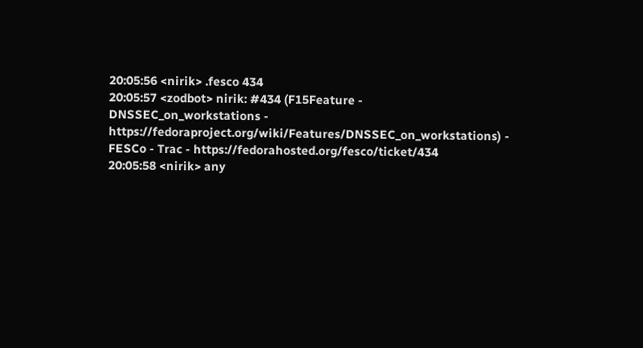20:05:56 <nirik> .fesco 434
20:05:57 <zodbot> nirik: #434 (F15Feature - DNSSEC_on_workstations - https://fedoraproject.org/wiki/Features/DNSSEC_on_workstations) - FESCo - Trac - https://fedorahosted.org/fesco/ticket/434
20:05:58 <nirik> any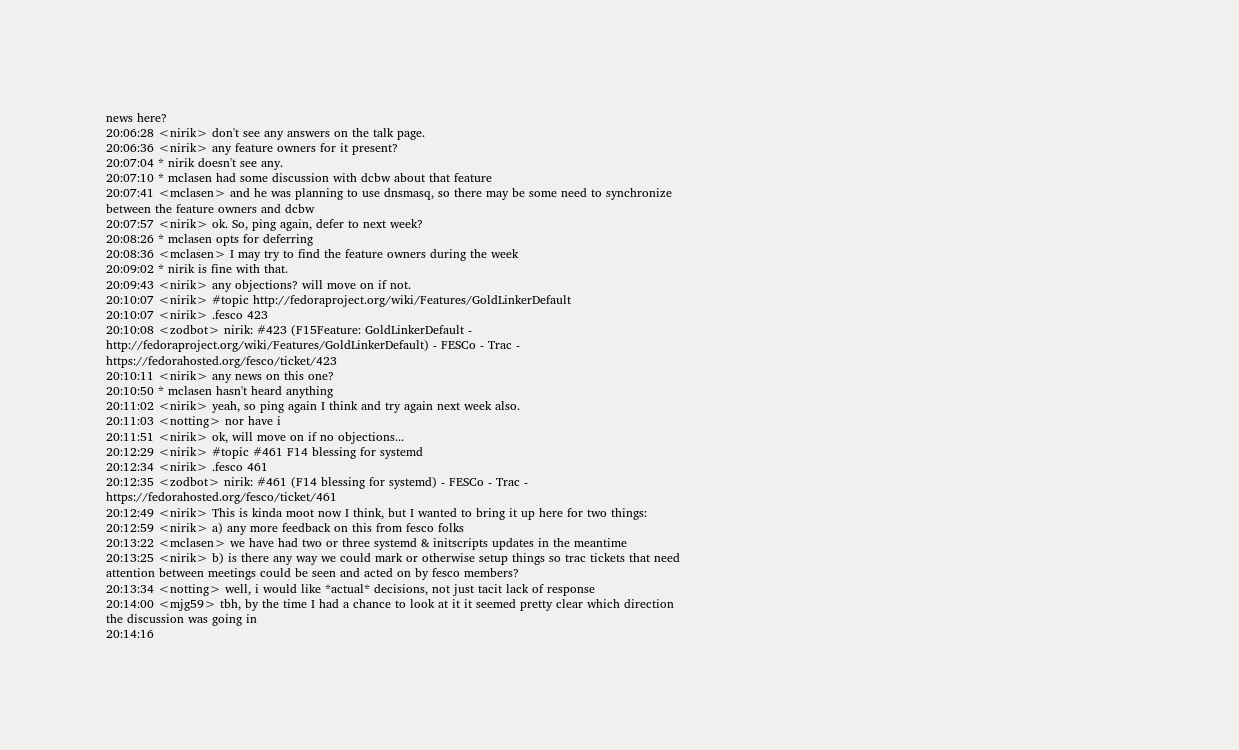news here?
20:06:28 <nirik> don't see any answers on the talk page.
20:06:36 <nirik> any feature owners for it present?
20:07:04 * nirik doesn't see any.
20:07:10 * mclasen had some discussion with dcbw about that feature
20:07:41 <mclasen> and he was planning to use dnsmasq, so there may be some need to synchronize between the feature owners and dcbw
20:07:57 <nirik> ok. So, ping again, defer to next week?
20:08:26 * mclasen opts for deferring
20:08:36 <mclasen> I may try to find the feature owners during the week
20:09:02 * nirik is fine with that.
20:09:43 <nirik> any objections? will move on if not.
20:10:07 <nirik> #topic http://fedoraproject.org/wiki/Features/GoldLinkerDefault
20:10:07 <nirik> .fesco 423
20:10:08 <zodbot> nirik: #423 (F15Feature: GoldLinkerDefault - http://fedoraproject.org/wiki/Features/GoldLinkerDefault) - FESCo - Trac - https://fedorahosted.org/fesco/ticket/423
20:10:11 <nirik> any news on this one?
20:10:50 * mclasen hasn't heard anything
20:11:02 <nirik> yeah, so ping again I think and try again next week also.
20:11:03 <notting> nor have i
20:11:51 <nirik> ok, will move on if no objections...
20:12:29 <nirik> #topic #461 F14 blessing for systemd
20:12:34 <nirik> .fesco 461
20:12:35 <zodbot> nirik: #461 (F14 blessing for systemd) - FESCo - Trac - https://fedorahosted.org/fesco/ticket/461
20:12:49 <nirik> This is kinda moot now I think, but I wanted to bring it up here for two things:
20:12:59 <nirik> a) any more feedback on this from fesco folks
20:13:22 <mclasen> we have had two or three systemd & initscripts updates in the meantime
20:13:25 <nirik> b) is there any way we could mark or otherwise setup things so trac tickets that need attention between meetings could be seen and acted on by fesco members?
20:13:34 <notting> well, i would like *actual* decisions, not just tacit lack of response
20:14:00 <mjg59> tbh, by the time I had a chance to look at it it seemed pretty clear which direction the discussion was going in
20:14:16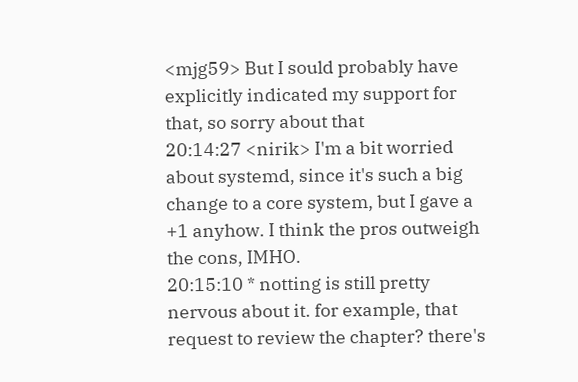<mjg59> But I sould probably have explicitly indicated my support for that, so sorry about that
20:14:27 <nirik> I'm a bit worried about systemd, since it's such a big change to a core system, but I gave a +1 anyhow. I think the pros outweigh the cons, IMHO.
20:15:10 * notting is still pretty nervous about it. for example, that request to review the chapter? there's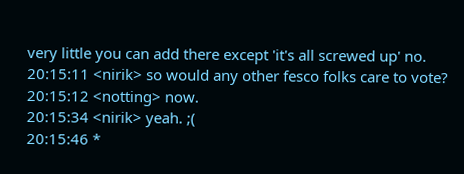very little you can add there except 'it's all screwed up' no.
20:15:11 <nirik> so would any other fesco folks care to vote?
20:15:12 <notting> now.
20:15:34 <nirik> yeah. ;(
20:15:46 *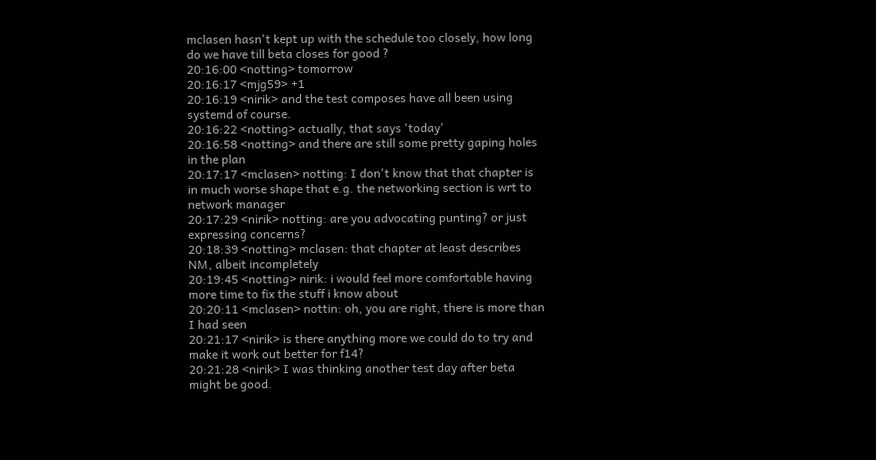mclasen hasn't kept up with the schedule too closely, how long do we have till beta closes for good ?
20:16:00 <notting> tomorrow
20:16:17 <mjg59> +1
20:16:19 <nirik> and the test composes have all been using systemd of course.
20:16:22 <notting> actually, that says 'today'
20:16:58 <notting> and there are still some pretty gaping holes in the plan
20:17:17 <mclasen> notting: I don't know that that chapter is in much worse shape that e.g. the networking section is wrt to network manager
20:17:29 <nirik> notting: are you advocating punting? or just expressing concerns?
20:18:39 <notting> mclasen: that chapter at least describes NM, albeit incompletely
20:19:45 <notting> nirik: i would feel more comfortable having more time to fix the stuff i know about
20:20:11 <mclasen> nottin: oh, you are right, there is more than I had seen
20:21:17 <nirik> is there anything more we could do to try and make it work out better for f14?
20:21:28 <nirik> I was thinking another test day after beta might be good.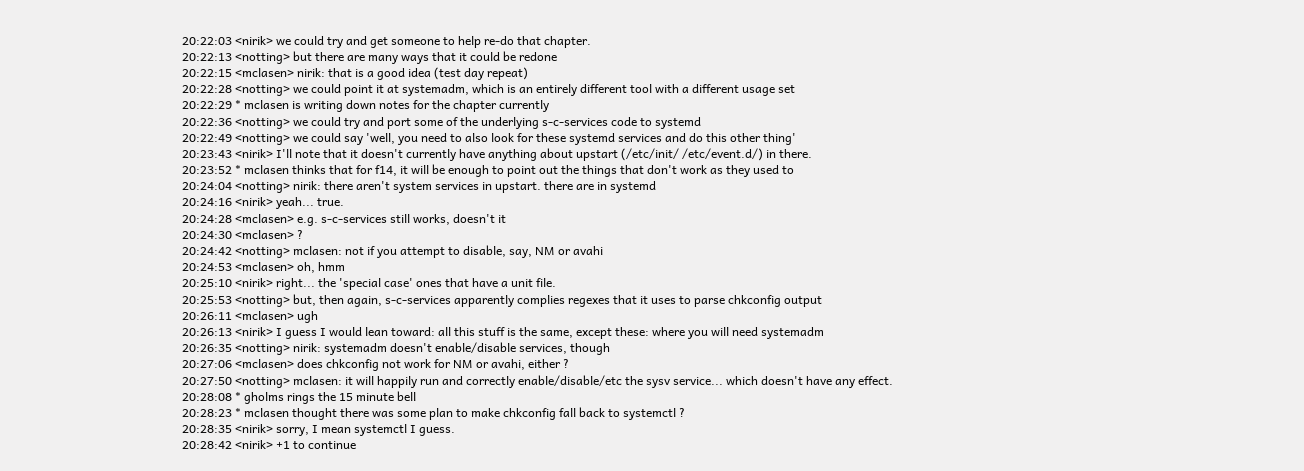20:22:03 <nirik> we could try and get someone to help re-do that chapter.
20:22:13 <notting> but there are many ways that it could be redone
20:22:15 <mclasen> nirik: that is a good idea (test day repeat)
20:22:28 <notting> we could point it at systemadm, which is an entirely different tool with a different usage set
20:22:29 * mclasen is writing down notes for the chapter currently
20:22:36 <notting> we could try and port some of the underlying s-c-services code to systemd
20:22:49 <notting> we could say 'well, you need to also look for these systemd services and do this other thing'
20:23:43 <nirik> I'll note that it doesn't currently have anything about upstart (/etc/init/ /etc/event.d/) in there.
20:23:52 * mclasen thinks that for f14, it will be enough to point out the things that don't work as they used to
20:24:04 <notting> nirik: there aren't system services in upstart. there are in systemd
20:24:16 <nirik> yeah... true.
20:24:28 <mclasen> e.g. s-c-services still works, doesn't it
20:24:30 <mclasen> ?
20:24:42 <notting> mclasen: not if you attempt to disable, say, NM or avahi
20:24:53 <mclasen> oh, hmm
20:25:10 <nirik> right... the 'special case' ones that have a unit file.
20:25:53 <notting> but, then again, s-c-services apparently complies regexes that it uses to parse chkconfig output
20:26:11 <mclasen> ugh
20:26:13 <nirik> I guess I would lean toward: all this stuff is the same, except these: where you will need systemadm
20:26:35 <notting> nirik: systemadm doesn't enable/disable services, though
20:27:06 <mclasen> does chkconfig not work for NM or avahi, either ?
20:27:50 <notting> mclasen: it will happily run and correctly enable/disable/etc the sysv service... which doesn't have any effect.
20:28:08 * gholms rings the 15 minute bell
20:28:23 * mclasen thought there was some plan to make chkconfig fall back to systemctl ?
20:28:35 <nirik> sorry, I mean systemctl I guess.
20:28:42 <nirik> +1 to continue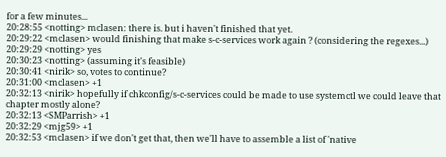for a few minutes...
20:28:55 <notting> mclasen: there is. but i haven't finished that yet.
20:29:22 <mclasen> would finishing that make s-c-services work again ? (considering the regexes...)
20:29:29 <notting> yes
20:30:23 <notting> (assuming it's feasible)
20:30:41 <nirik> so, votes to continue?
20:31:00 <mclasen> +1
20:32:13 <nirik> hopefully if chkconfig/s-c-services could be made to use systemctl we could leave that chapter mostly alone?
20:32:13 <SMParrish> +1
20:32:29 <mjg59> +1
20:32:53 <mclasen> if we don't get that, then we'll have to assemble a list of 'native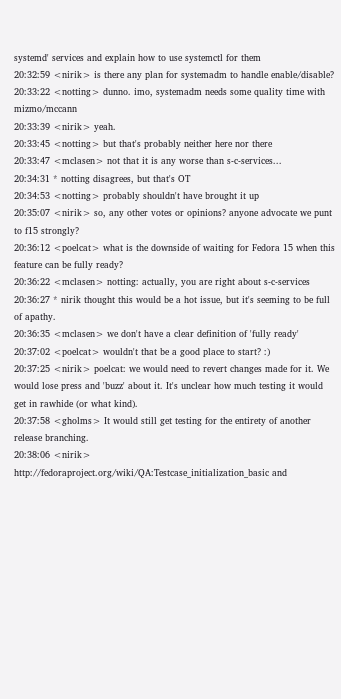systemd' services and explain how to use systemctl for them
20:32:59 <nirik> is there any plan for systemadm to handle enable/disable?
20:33:22 <notting> dunno. imo, systemadm needs some quality time with mizmo/mccann
20:33:39 <nirik> yeah.
20:33:45 <notting> but that's probably neither here nor there
20:33:47 <mclasen> not that it is any worse than s-c-services...
20:34:31 * notting disagrees, but that's OT
20:34:53 <notting> probably shouldn't have brought it up
20:35:07 <nirik> so, any other votes or opinions? anyone advocate we punt to f15 strongly?
20:36:12 <poelcat> what is the downside of waiting for Fedora 15 when this feature can be fully ready?
20:36:22 <mclasen> notting: actually, you are right about s-c-services
20:36:27 * nirik thought this would be a hot issue, but it's seeming to be full of apathy.
20:36:35 <mclasen> we don't have a clear definition of 'fully ready'
20:37:02 <poelcat> wouldn't that be a good place to start? :)
20:37:25 <nirik> poelcat: we would need to revert changes made for it. We would lose press and 'buzz' about it. It's unclear how much testing it would get in rawhide (or what kind).
20:37:58 <gholms> It would still get testing for the entirety of another release branching.
20:38:06 <nirik> http://fedoraproject.org/wiki/QA:Testcase_initialization_basic and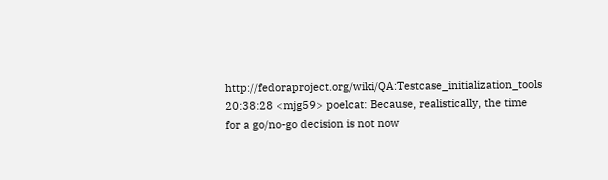http://fedoraproject.org/wiki/QA:Testcase_initialization_tools
20:38:28 <mjg59> poelcat: Because, realistically, the time for a go/no-go decision is not now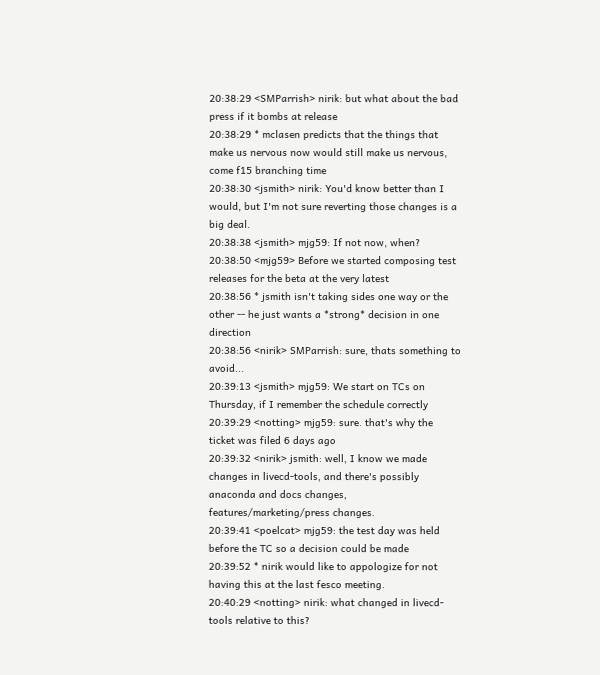20:38:29 <SMParrish> nirik: but what about the bad press if it bombs at release
20:38:29 * mclasen predicts that the things that make us nervous now would still make us nervous, come f15 branching time
20:38:30 <jsmith> nirik: You'd know better than I would, but I'm not sure reverting those changes is a big deal.
20:38:38 <jsmith> mjg59: If not now, when?
20:38:50 <mjg59> Before we started composing test releases for the beta at the very latest
20:38:56 * jsmith isn't taking sides one way or the other -- he just wants a *strong* decision in one direction
20:38:56 <nirik> SMParrish: sure, thats something to avoid...
20:39:13 <jsmith> mjg59: We start on TCs on Thursday, if I remember the schedule correctly
20:39:29 <notting> mjg59: sure. that's why the ticket was filed 6 days ago
20:39:32 <nirik> jsmith: well, I know we made changes in livecd-tools, and there's possibly anaconda and docs changes, features/marketing/press changes.
20:39:41 <poelcat> mjg59: the test day was held before the TC so a decision could be made
20:39:52 * nirik would like to appologize for not having this at the last fesco meeting.
20:40:29 <notting> nirik: what changed in livecd-tools relative to this?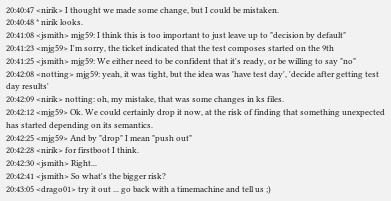20:40:47 <nirik> I thought we made some change, but I could be mistaken.
20:40:48 * nirik looks.
20:41:08 <jsmith> mjg59: I think this is too important to just leave up to "decision by default"
20:41:23 <mjg59> I'm sorry, the ticket indicated that the test composes started on the 9th
20:41:25 <jsmith> mjg59: We either need to be confident that it's ready, or be willing to say "no"
20:42:08 <notting> mjg59: yeah, it was tight, but the idea was 'have test day', 'decide after getting test day results'
20:42:09 <nirik> notting: oh, my mistake, that was some changes in ks files.
20:42:12 <mjg59> Ok. We could certainly drop it now, at the risk of finding that something unexpected has started depending on its semantics.
20:42:25 <mjg59> And by "drop" I mean "push out"
20:42:28 <nirik> for firstboot I think.
20:42:30 <jsmith> Right...
20:42:41 <jsmith> So what's the bigger risk?
20:43:05 <drago01> try it out ... go back with a timemachine and tell us ;)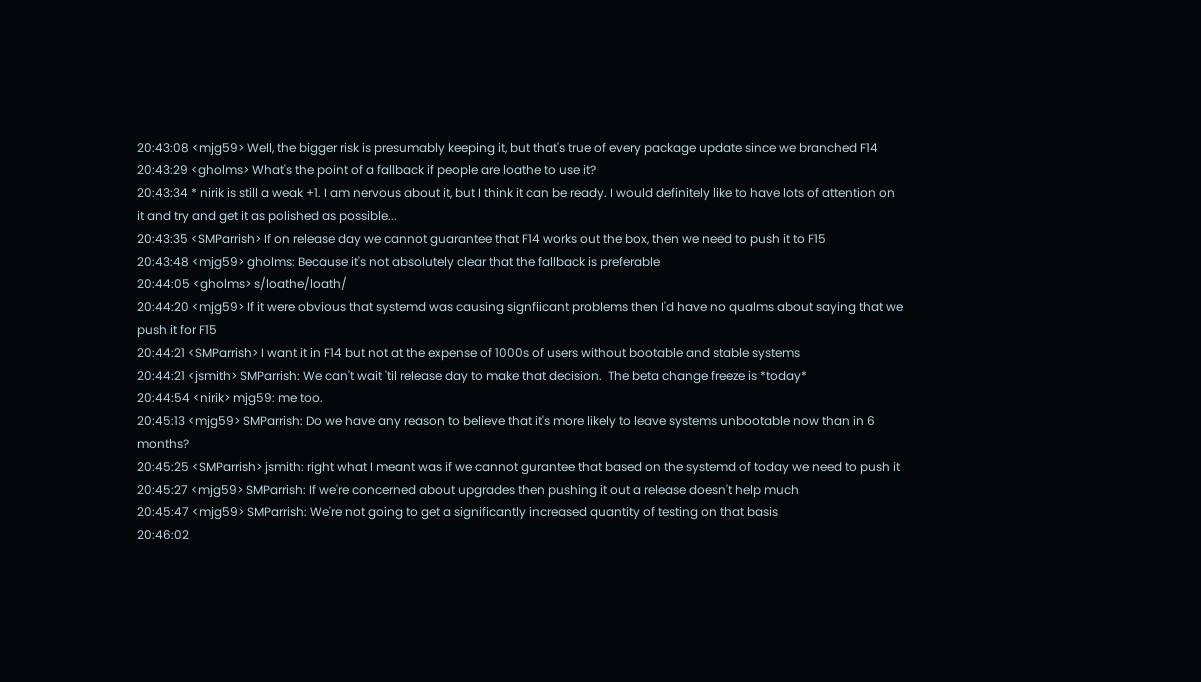20:43:08 <mjg59> Well, the bigger risk is presumably keeping it, but that's true of every package update since we branched F14
20:43:29 <gholms> What's the point of a fallback if people are loathe to use it?
20:43:34 * nirik is still a weak +1. I am nervous about it, but I think it can be ready. I would definitely like to have lots of attention on it and try and get it as polished as possible...
20:43:35 <SMParrish> If on release day we cannot guarantee that F14 works out the box, then we need to push it to F15
20:43:48 <mjg59> gholms: Because it's not absolutely clear that the fallback is preferable
20:44:05 <gholms> s/loathe/loath/
20:44:20 <mjg59> If it were obvious that systemd was causing signfiicant problems then I'd have no qualms about saying that we push it for F15
20:44:21 <SMParrish> I want it in F14 but not at the expense of 1000s of users without bootable and stable systems
20:44:21 <jsmith> SMParrish: We can't wait 'til release day to make that decision.  The beta change freeze is *today*
20:44:54 <nirik> mjg59: me too.
20:45:13 <mjg59> SMParrish: Do we have any reason to believe that it's more likely to leave systems unbootable now than in 6 months?
20:45:25 <SMParrish> jsmith: right what I meant was if we cannot gurantee that based on the systemd of today we need to push it
20:45:27 <mjg59> SMParrish: If we're concerned about upgrades then pushing it out a release doesn't help much
20:45:47 <mjg59> SMParrish: We're not going to get a significantly increased quantity of testing on that basis
20:46:02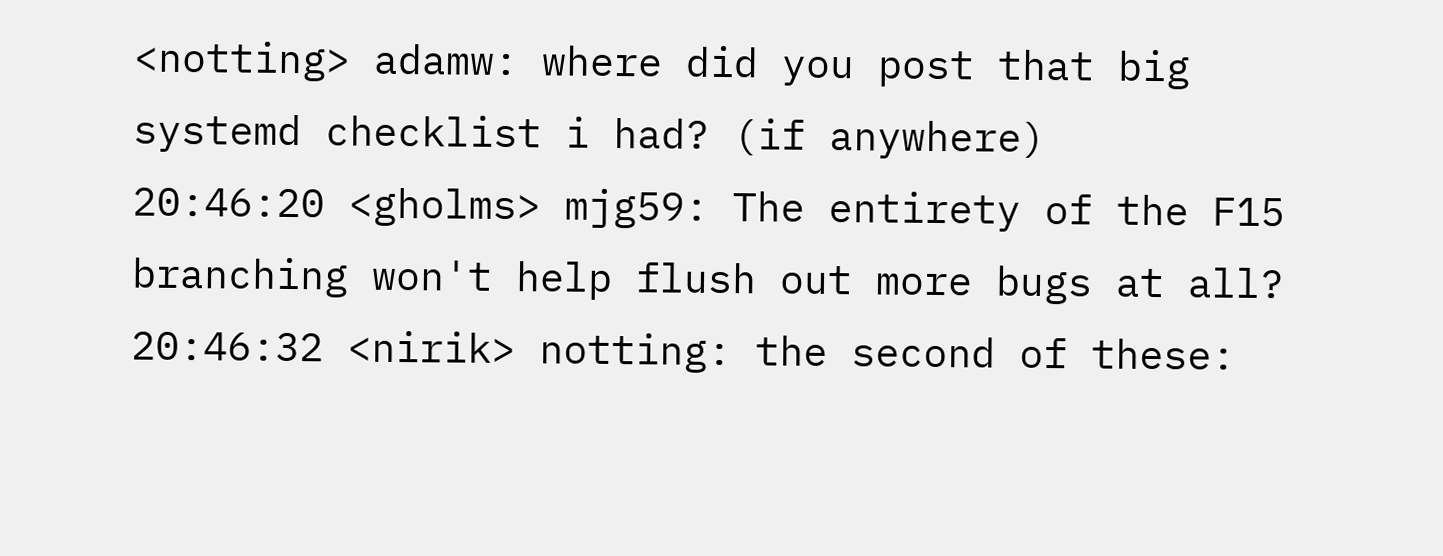<notting> adamw: where did you post that big systemd checklist i had? (if anywhere)
20:46:20 <gholms> mjg59: The entirety of the F15 branching won't help flush out more bugs at all?
20:46:32 <nirik> notting: the second of these: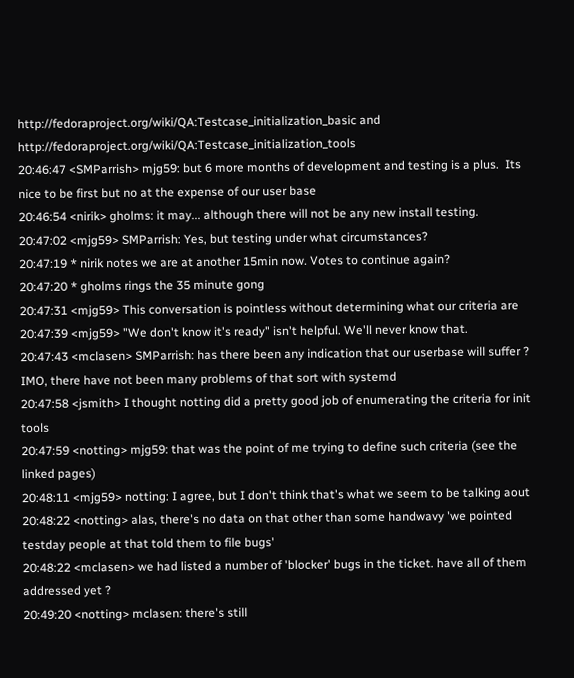http://fedoraproject.org/wiki/QA:Testcase_initialization_basic and http://fedoraproject.org/wiki/QA:Testcase_initialization_tools
20:46:47 <SMParrish> mjg59: but 6 more months of development and testing is a plus.  Its nice to be first but no at the expense of our user base
20:46:54 <nirik> gholms: it may... although there will not be any new install testing.
20:47:02 <mjg59> SMParrish: Yes, but testing under what circumstances?
20:47:19 * nirik notes we are at another 15min now. Votes to continue again?
20:47:20 * gholms rings the 35 minute gong
20:47:31 <mjg59> This conversation is pointless without determining what our criteria are
20:47:39 <mjg59> "We don't know it's ready" isn't helpful. We'll never know that.
20:47:43 <mclasen> SMParrish: has there been any indication that our userbase will suffer ? IMO, there have not been many problems of that sort with systemd
20:47:58 <jsmith> I thought notting did a pretty good job of enumerating the criteria for init tools
20:47:59 <notting> mjg59: that was the point of me trying to define such criteria (see the linked pages)
20:48:11 <mjg59> notting: I agree, but I don't think that's what we seem to be talking aout
20:48:22 <notting> alas, there's no data on that other than some handwavy 'we pointed testday people at that told them to file bugs'
20:48:22 <mclasen> we had listed a number of 'blocker' bugs in the ticket. have all of them addressed yet ?
20:49:20 <notting> mclasen: there's still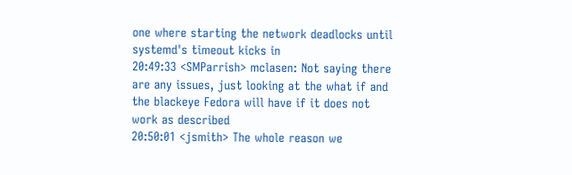one where starting the network deadlocks until systemd's timeout kicks in
20:49:33 <SMParrish> mclasen: Not saying there are any issues, just looking at the what if and the blackeye Fedora will have if it does not work as described
20:50:01 <jsmith> The whole reason we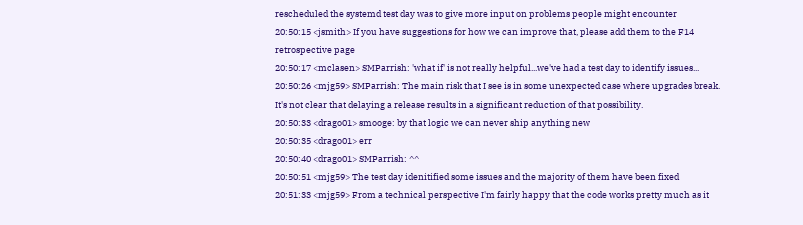rescheduled the systemd test day was to give more input on problems people might encounter
20:50:15 <jsmith> If you have suggestions for how we can improve that, please add them to the F14 retrospective page
20:50:17 <mclasen> SMParrish: 'what if' is not really helpful...we've had a test day to identify issues...
20:50:26 <mjg59> SMParrish: The main risk that I see is in some unexpected case where upgrades break. It's not clear that delaying a release results in a significant reduction of that possibility.
20:50:33 <drago01> smooge: by that logic we can never ship anything new
20:50:35 <drago01> err
20:50:40 <drago01> SMParrish: ^^
20:50:51 <mjg59> The test day idenitified some issues and the majority of them have been fixed
20:51:33 <mjg59> From a technical perspective I'm fairly happy that the code works pretty much as it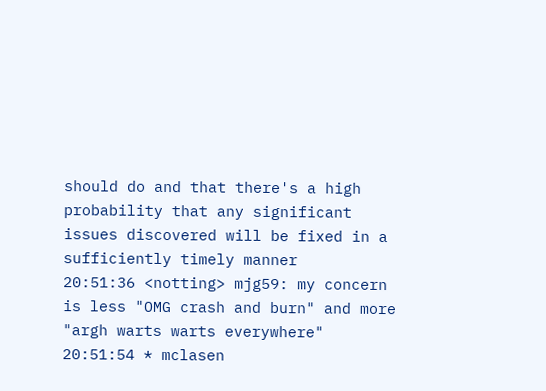should do and that there's a high probability that any significant issues discovered will be fixed in a sufficiently timely manner
20:51:36 <notting> mjg59: my concern is less "OMG crash and burn" and more "argh warts warts everywhere"
20:51:54 * mclasen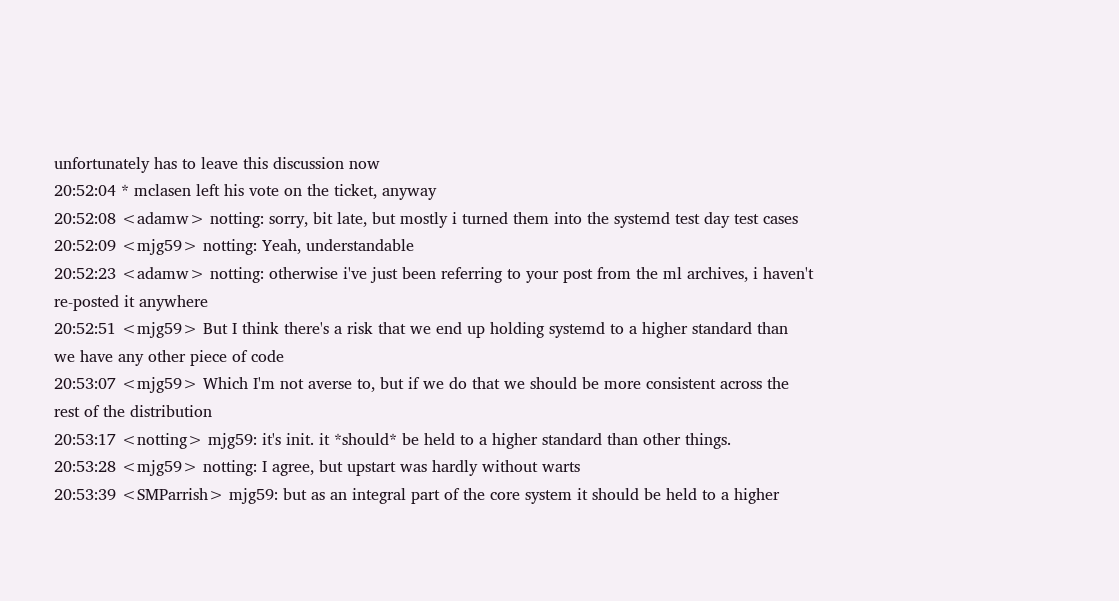unfortunately has to leave this discussion now
20:52:04 * mclasen left his vote on the ticket, anyway
20:52:08 <adamw> notting: sorry, bit late, but mostly i turned them into the systemd test day test cases
20:52:09 <mjg59> notting: Yeah, understandable
20:52:23 <adamw> notting: otherwise i've just been referring to your post from the ml archives, i haven't re-posted it anywhere
20:52:51 <mjg59> But I think there's a risk that we end up holding systemd to a higher standard than we have any other piece of code
20:53:07 <mjg59> Which I'm not averse to, but if we do that we should be more consistent across the rest of the distribution
20:53:17 <notting> mjg59: it's init. it *should* be held to a higher standard than other things.
20:53:28 <mjg59> notting: I agree, but upstart was hardly without warts
20:53:39 <SMParrish> mjg59: but as an integral part of the core system it should be held to a higher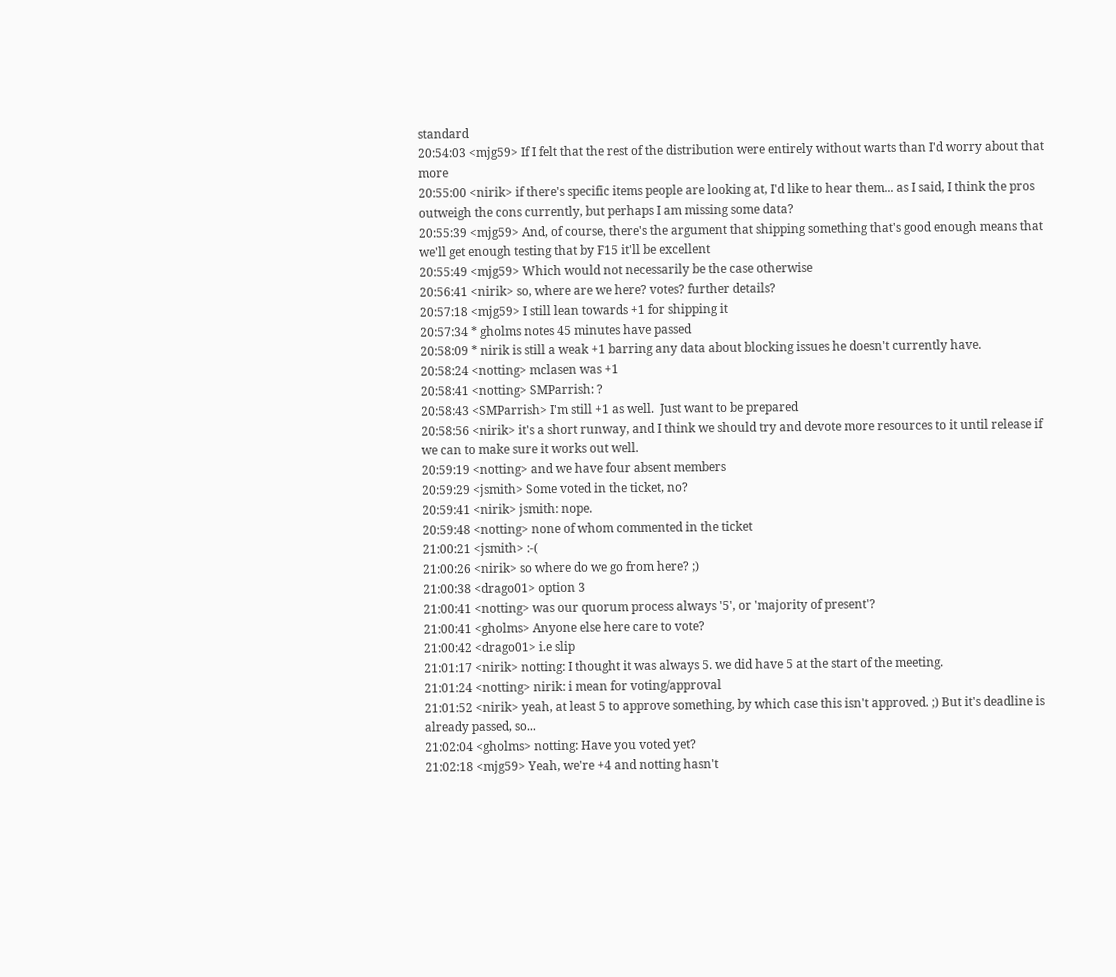standard
20:54:03 <mjg59> If I felt that the rest of the distribution were entirely without warts than I'd worry about that more
20:55:00 <nirik> if there's specific items people are looking at, I'd like to hear them... as I said, I think the pros outweigh the cons currently, but perhaps I am missing some data?
20:55:39 <mjg59> And, of course, there's the argument that shipping something that's good enough means that we'll get enough testing that by F15 it'll be excellent
20:55:49 <mjg59> Which would not necessarily be the case otherwise
20:56:41 <nirik> so, where are we here? votes? further details?
20:57:18 <mjg59> I still lean towards +1 for shipping it
20:57:34 * gholms notes 45 minutes have passed
20:58:09 * nirik is still a weak +1 barring any data about blocking issues he doesn't currently have.
20:58:24 <notting> mclasen was +1
20:58:41 <notting> SMParrish: ?
20:58:43 <SMParrish> I'm still +1 as well.  Just want to be prepared
20:58:56 <nirik> it's a short runway, and I think we should try and devote more resources to it until release if we can to make sure it works out well.
20:59:19 <notting> and we have four absent members
20:59:29 <jsmith> Some voted in the ticket, no?
20:59:41 <nirik> jsmith: nope.
20:59:48 <notting> none of whom commented in the ticket
21:00:21 <jsmith> :-(
21:00:26 <nirik> so where do we go from here? ;)
21:00:38 <drago01> option 3
21:00:41 <notting> was our quorum process always '5', or 'majority of present'?
21:00:41 <gholms> Anyone else here care to vote?
21:00:42 <drago01> i.e slip
21:01:17 <nirik> notting: I thought it was always 5. we did have 5 at the start of the meeting.
21:01:24 <notting> nirik: i mean for voting/approval
21:01:52 <nirik> yeah, at least 5 to approve something, by which case this isn't approved. ;) But it's deadline is already passed, so...
21:02:04 <gholms> notting: Have you voted yet?
21:02:18 <mjg59> Yeah, we're +4 and notting hasn't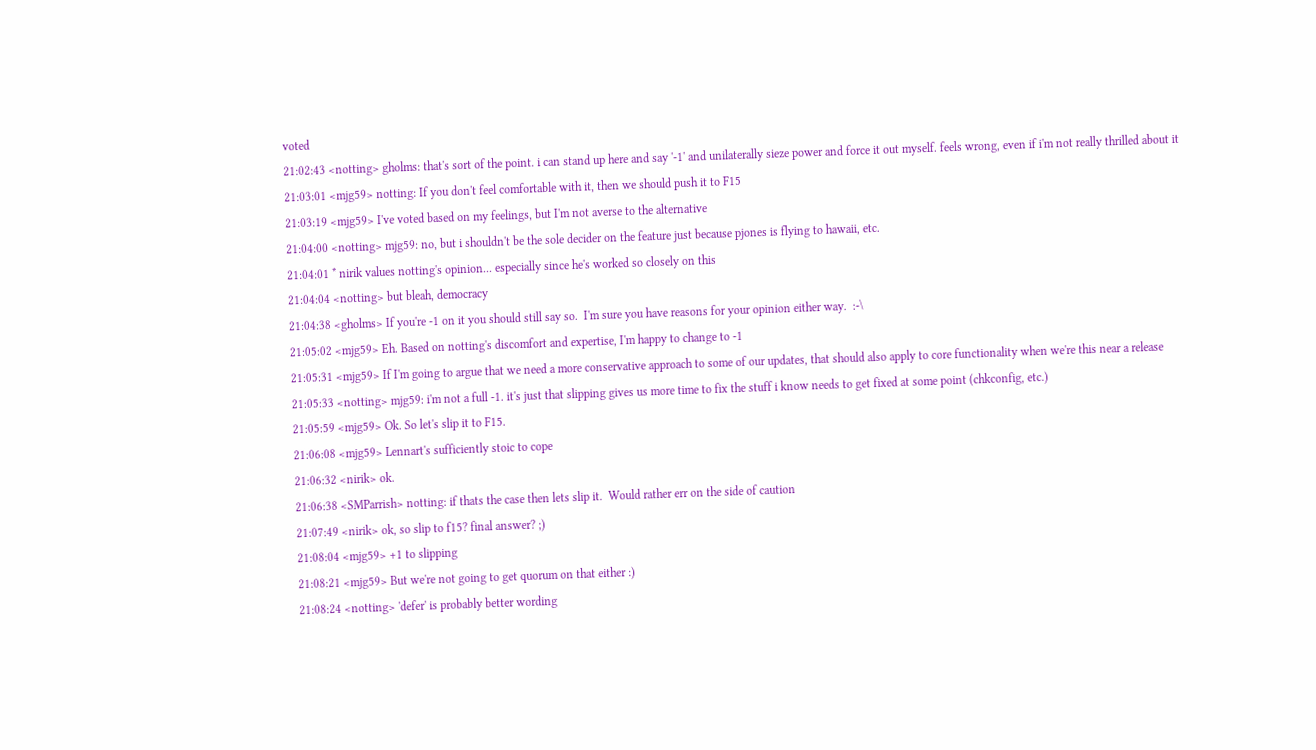voted
21:02:43 <notting> gholms: that's sort of the point. i can stand up here and say '-1' and unilaterally sieze power and force it out myself. feels wrong, even if i'm not really thrilled about it
21:03:01 <mjg59> notting: If you don't feel comfortable with it, then we should push it to F15
21:03:19 <mjg59> I've voted based on my feelings, but I'm not averse to the alternative
21:04:00 <notting> mjg59: no, but i shouldn't be the sole decider on the feature just because pjones is flying to hawaii, etc.
21:04:01 * nirik values notting's opinion... especially since he's worked so closely on this
21:04:04 <notting> but bleah, democracy
21:04:38 <gholms> If you're -1 on it you should still say so.  I'm sure you have reasons for your opinion either way.  :-\
21:05:02 <mjg59> Eh. Based on notting's discomfort and expertise, I'm happy to change to -1
21:05:31 <mjg59> If I'm going to argue that we need a more conservative approach to some of our updates, that should also apply to core functionality when we're this near a release
21:05:33 <notting> mjg59: i'm not a full -1. it's just that slipping gives us more time to fix the stuff i know needs to get fixed at some point (chkconfig, etc.)
21:05:59 <mjg59> Ok. So let's slip it to F15.
21:06:08 <mjg59> Lennart's sufficiently stoic to cope
21:06:32 <nirik> ok.
21:06:38 <SMParrish> notting: if thats the case then lets slip it.  Would rather err on the side of caution
21:07:49 <nirik> ok, so slip to f15? final answer? ;)
21:08:04 <mjg59> +1 to slipping
21:08:21 <mjg59> But we're not going to get quorum on that either :)
21:08:24 <notting> 'defer' is probably better wording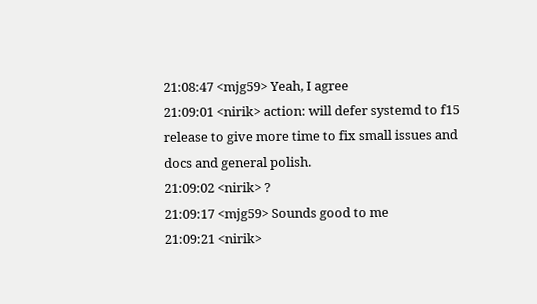21:08:47 <mjg59> Yeah, I agree
21:09:01 <nirik> action: will defer systemd to f15 release to give more time to fix small issues and docs and general polish.
21:09:02 <nirik> ?
21:09:17 <mjg59> Sounds good to me
21:09:21 <nirik>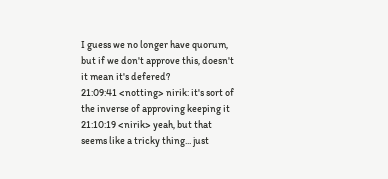I guess we no longer have quorum, but if we don't approve this, doesn't it mean it's defered?
21:09:41 <notting> nirik: it's sort of the inverse of approving keeping it
21:10:19 <nirik> yeah, but that seems like a tricky thing... just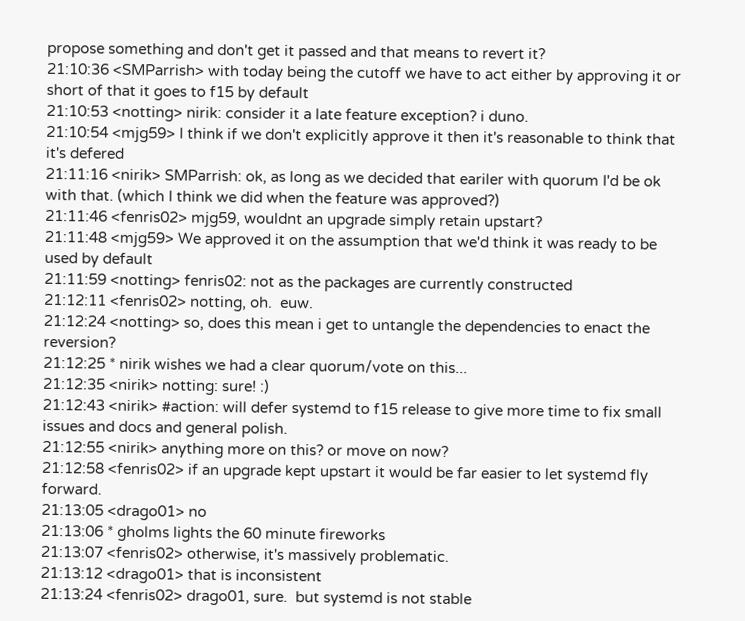propose something and don't get it passed and that means to revert it?
21:10:36 <SMParrish> with today being the cutoff we have to act either by approving it or short of that it goes to f15 by default
21:10:53 <notting> nirik: consider it a late feature exception? i duno.
21:10:54 <mjg59> I think if we don't explicitly approve it then it's reasonable to think that it's defered
21:11:16 <nirik> SMParrish: ok, as long as we decided that eariler with quorum I'd be ok with that. (which I think we did when the feature was approved?)
21:11:46 <fenris02> mjg59, wouldnt an upgrade simply retain upstart?
21:11:48 <mjg59> We approved it on the assumption that we'd think it was ready to be used by default
21:11:59 <notting> fenris02: not as the packages are currently constructed
21:12:11 <fenris02> notting, oh.  euw.
21:12:24 <notting> so, does this mean i get to untangle the dependencies to enact the reversion?
21:12:25 * nirik wishes we had a clear quorum/vote on this...
21:12:35 <nirik> notting: sure! :)
21:12:43 <nirik> #action: will defer systemd to f15 release to give more time to fix small issues and docs and general polish.
21:12:55 <nirik> anything more on this? or move on now?
21:12:58 <fenris02> if an upgrade kept upstart it would be far easier to let systemd fly forward.
21:13:05 <drago01> no
21:13:06 * gholms lights the 60 minute fireworks
21:13:07 <fenris02> otherwise, it's massively problematic.
21:13:12 <drago01> that is inconsistent
21:13:24 <fenris02> drago01, sure.  but systemd is not stable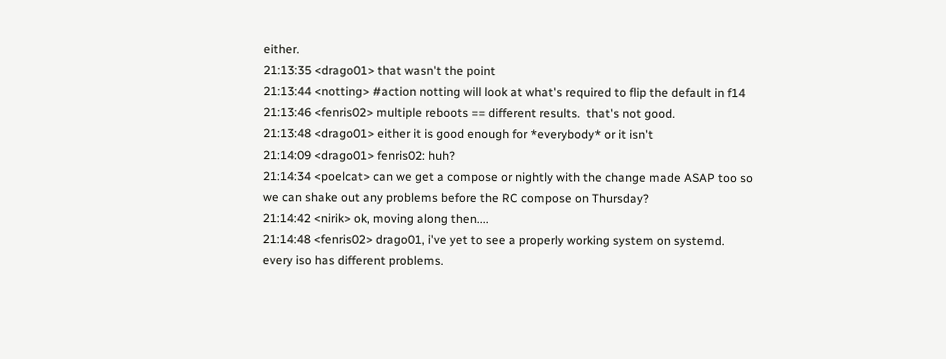either.
21:13:35 <drago01> that wasn't the point
21:13:44 <notting> #action notting will look at what's required to flip the default in f14
21:13:46 <fenris02> multiple reboots == different results.  that's not good.
21:13:48 <drago01> either it is good enough for *everybody* or it isn't
21:14:09 <drago01> fenris02: huh?
21:14:34 <poelcat> can we get a compose or nightly with the change made ASAP too so we can shake out any problems before the RC compose on Thursday?
21:14:42 <nirik> ok, moving along then....
21:14:48 <fenris02> drago01, i've yet to see a properly working system on systemd.  every iso has different problems.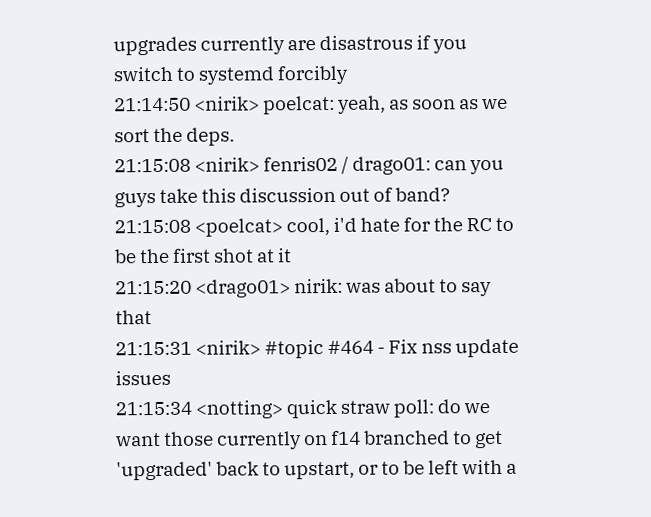upgrades currently are disastrous if you switch to systemd forcibly
21:14:50 <nirik> poelcat: yeah, as soon as we sort the deps.
21:15:08 <nirik> fenris02 / drago01: can you guys take this discussion out of band?
21:15:08 <poelcat> cool, i'd hate for the RC to be the first shot at it
21:15:20 <drago01> nirik: was about to say that
21:15:31 <nirik> #topic #464 - Fix nss update issues
21:15:34 <notting> quick straw poll: do we want those currently on f14 branched to get 'upgraded' back to upstart, or to be left with a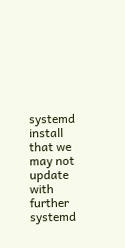systemd install that we may not update with further systemd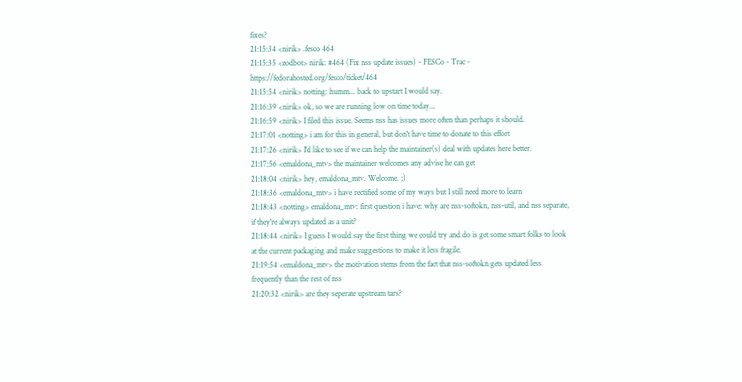fixes?
21:15:34 <nirik> .fesco 464
21:15:35 <zodbot> nirik: #464 (Fix nss update issues) - FESCo - Trac - https://fedorahosted.org/fesco/ticket/464
21:15:54 <nirik> notting: humm... back to upstart I would say.
21:16:39 <nirik> ok, so we are running low on time today...
21:16:59 <nirik> I filed this issue. Seems nss has issues more often than perhaps it should.
21:17:01 <notting> i am for this in general, but don't have time to donate to this effort
21:17:26 <nirik> I'd like to see if we can help the maintainer(s) deal with updates here better.
21:17:56 <emaldona_mtv> the maintainer welcomes any advise he can get
21:18:04 <nirik> hey, emaldona_mtv. Welcome. ;)
21:18:36 <emaldona_mtv> i have rectified some of my ways but I still need more to learn
21:18:43 <notting> emaldona_mtv: first question i have: why are nss-softokn, nss-util, and nss separate, if they're always updated as a unit?
21:18:44 <nirik> I guess I would say the first thing we could try and do is get some smart folks to look at the current packaging and make suggestions to make it less fragile.
21:19:54 <emaldona_mtv> the motivation stems from the fact that nss-softokn gets updated less frequently than the rest of nss
21:20:32 <nirik> are they seperate upstream tars?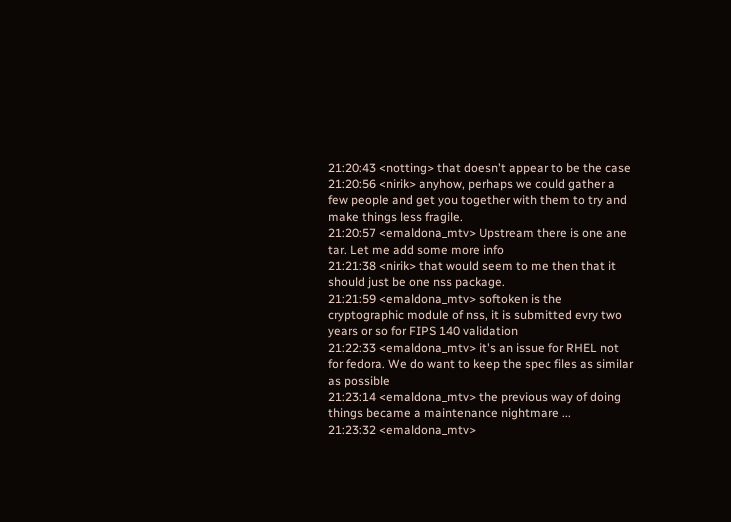21:20:43 <notting> that doesn't appear to be the case
21:20:56 <nirik> anyhow, perhaps we could gather a few people and get you together with them to try and make things less fragile.
21:20:57 <emaldona_mtv> Upstream there is one ane tar. Let me add some more info
21:21:38 <nirik> that would seem to me then that it should just be one nss package.
21:21:59 <emaldona_mtv> softoken is the cryptographic module of nss, it is submitted evry two years or so for FIPS 140 validation
21:22:33 <emaldona_mtv> it's an issue for RHEL not for fedora. We do want to keep the spec files as similar as possible
21:23:14 <emaldona_mtv> the previous way of doing things became a maintenance nightmare ...
21:23:32 <emaldona_mtv>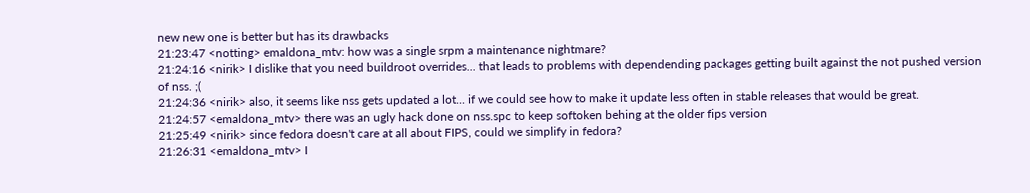new new one is better but has its drawbacks
21:23:47 <notting> emaldona_mtv: how was a single srpm a maintenance nightmare?
21:24:16 <nirik> I dislike that you need buildroot overrides... that leads to problems with dependending packages getting built against the not pushed version of nss. ;(
21:24:36 <nirik> also, it seems like nss gets updated a lot... if we could see how to make it update less often in stable releases that would be great.
21:24:57 <emaldona_mtv> there was an ugly hack done on nss.spc to keep softoken behing at the older fips version
21:25:49 <nirik> since fedora doesn't care at all about FIPS, could we simplify in fedora?
21:26:31 <emaldona_mtv> I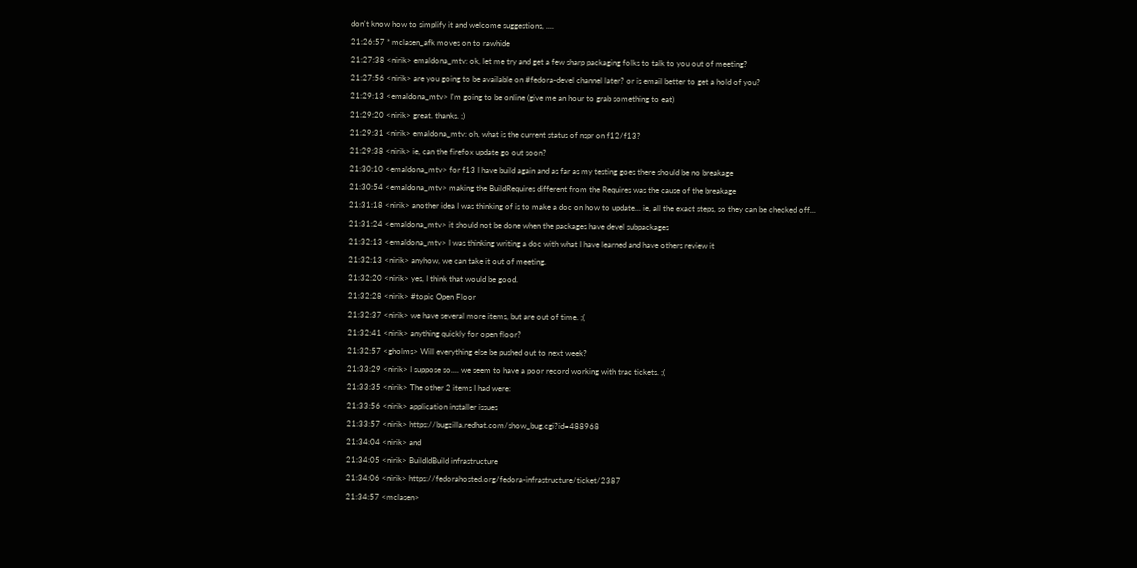don't know how to simplify it and welcome suggestions, ....
21:26:57 * mclasen_afk moves on to rawhide
21:27:38 <nirik> emaldona_mtv: ok, let me try and get a few sharp packaging folks to talk to you out of meeting?
21:27:56 <nirik> are you going to be available on #fedora-devel channel later? or is email better to get a hold of you?
21:29:13 <emaldona_mtv> I'm going to be online (give me an hour to grab something to eat)
21:29:20 <nirik> great. thanks. ;)
21:29:31 <nirik> emaldona_mtv: oh, what is the current status of nspr on f12/f13?
21:29:38 <nirik> ie, can the firefox update go out soon?
21:30:10 <emaldona_mtv> for f13 I have build again and as far as my testing goes there should be no breakage
21:30:54 <emaldona_mtv> making the BuildRequires different from the Requires was the cause of the breakage
21:31:18 <nirik> another idea I was thinking of is to make a doc on how to update... ie, all the exact steps, so they can be checked off...
21:31:24 <emaldona_mtv> it should not be done when the packages have devel subpackages
21:32:13 <emaldona_mtv> I was thinking writing a doc with what I have learned and have others review it
21:32:13 <nirik> anyhow, we can take it out of meeting.
21:32:20 <nirik> yes, I think that would be good.
21:32:28 <nirik> #topic Open Floor
21:32:37 <nirik> we have several more items, but are out of time. ;(
21:32:41 <nirik> anything quickly for open floor?
21:32:57 <gholms> Will everything else be pushed out to next week?
21:33:29 <nirik> I suppose so.... we seem to have a poor record working with trac tickets. ;(
21:33:35 <nirik> The other 2 items I had were:
21:33:56 <nirik> application installer issues
21:33:57 <nirik> https://bugzilla.redhat.com/show_bug.cgi?id=488968
21:34:04 <nirik> and
21:34:05 <nirik> BuildIdBuild infrastructure
21:34:06 <nirik> https://fedorahosted.org/fedora-infrastructure/ticket/2387
21:34:57 <mclasen>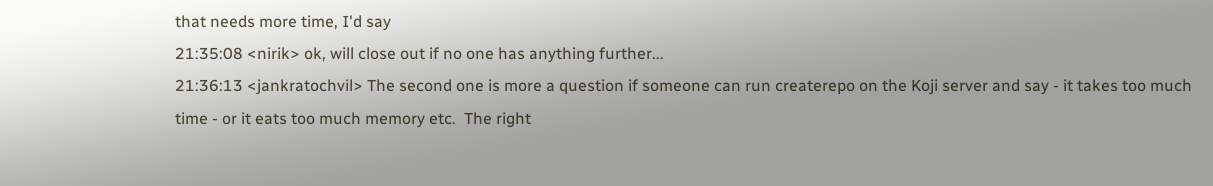that needs more time, I'd say
21:35:08 <nirik> ok, will close out if no one has anything further...
21:36:13 <jankratochvil> The second one is more a question if someone can run createrepo on the Koji server and say - it takes too much time - or it eats too much memory etc.  The right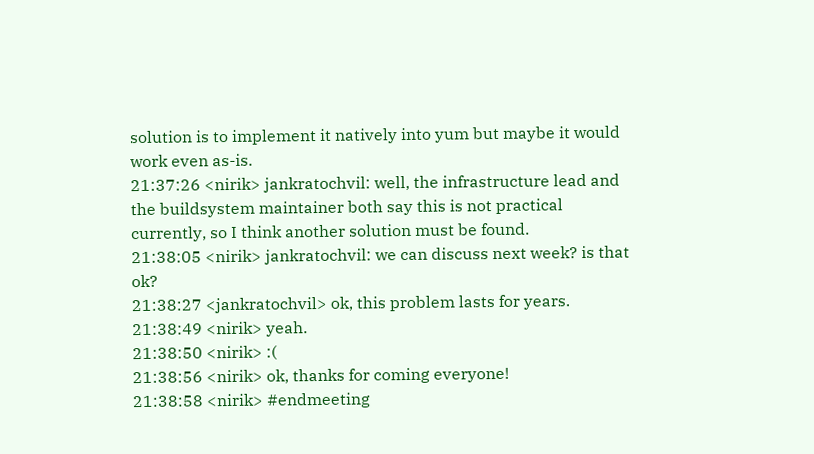solution is to implement it natively into yum but maybe it would work even as-is.
21:37:26 <nirik> jankratochvil: well, the infrastructure lead and the buildsystem maintainer both say this is not practical currently, so I think another solution must be found.
21:38:05 <nirik> jankratochvil: we can discuss next week? is that ok?
21:38:27 <jankratochvil> ok, this problem lasts for years.
21:38:49 <nirik> yeah.
21:38:50 <nirik> :(
21:38:56 <nirik> ok, thanks for coming everyone!
21:38:58 <nirik> #endmeeting